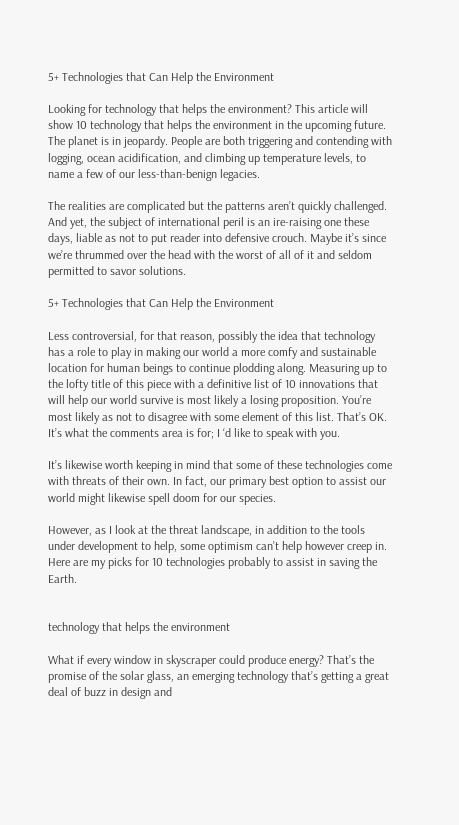5+ Technologies that Can Help the Environment

Looking for technology that helps the environment? This article will show 10 technology that helps the environment in the upcoming future. The planet is in jeopardy. People are both triggering and contending with logging, ocean acidification, and climbing up temperature levels, to name a few of our less-than-benign legacies.

The realities are complicated but the patterns aren’t quickly challenged. And yet, the subject of international peril is an ire-raising one these days, liable as not to put reader into defensive crouch. Maybe it’s since we’re thrummed over the head with the worst of all of it and seldom permitted to savor solutions.

5+ Technologies that Can Help the Environment

Less controversial, for that reason, possibly the idea that technology has a role to play in making our world a more comfy and sustainable location for human beings to continue plodding along. Measuring up to the lofty title of this piece with a definitive list of 10 innovations that will help our world survive is most likely a losing proposition. You’re most likely as not to disagree with some element of this list. That’s OK. It’s what the comments area is for; I ‘d like to speak with you.

It’s likewise worth keeping in mind that some of these technologies come with threats of their own. In fact, our primary best option to assist our world might likewise spell doom for our species.

However, as I look at the threat landscape, in addition to the tools under development to help, some optimism can’t help however creep in. Here are my picks for 10 technologies probably to assist in saving the Earth.


technology that helps the environment

What if every window in skyscraper could produce energy? That’s the promise of the solar glass, an emerging technology that’s getting a great deal of buzz in design and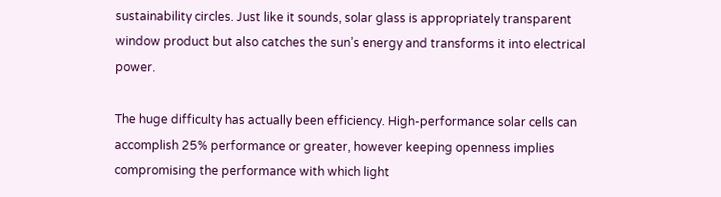sustainability circles. Just like it sounds, solar glass is appropriately transparent window product but also catches the sun’s energy and transforms it into electrical power.

The huge difficulty has actually been efficiency. High-performance solar cells can accomplish 25% performance or greater, however keeping openness implies compromising the performance with which light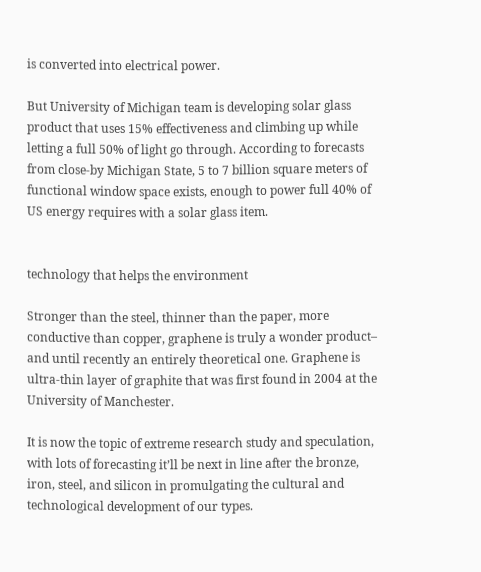is converted into electrical power.

But University of Michigan team is developing solar glass product that uses 15% effectiveness and climbing up while letting a full 50% of light go through. According to forecasts from close-by Michigan State, 5 to 7 billion square meters of functional window space exists, enough to power full 40% of US energy requires with a solar glass item.


technology that helps the environment

Stronger than the steel, thinner than the paper, more conductive than copper, graphene is truly a wonder product– and until recently an entirely theoretical one. Graphene is ultra-thin layer of graphite that was first found in 2004 at the University of Manchester.

It is now the topic of extreme research study and speculation, with lots of forecasting it’ll be next in line after the bronze, iron, steel, and silicon in promulgating the cultural and technological development of our types.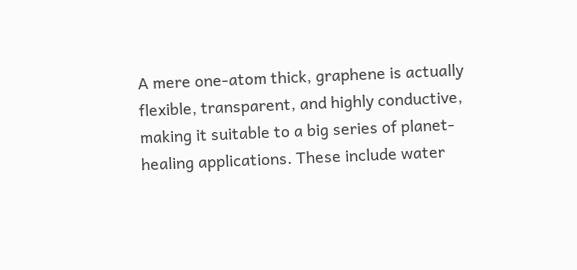A mere one-atom thick, graphene is actually flexible, transparent, and highly conductive, making it suitable to a big series of planet-healing applications. These include water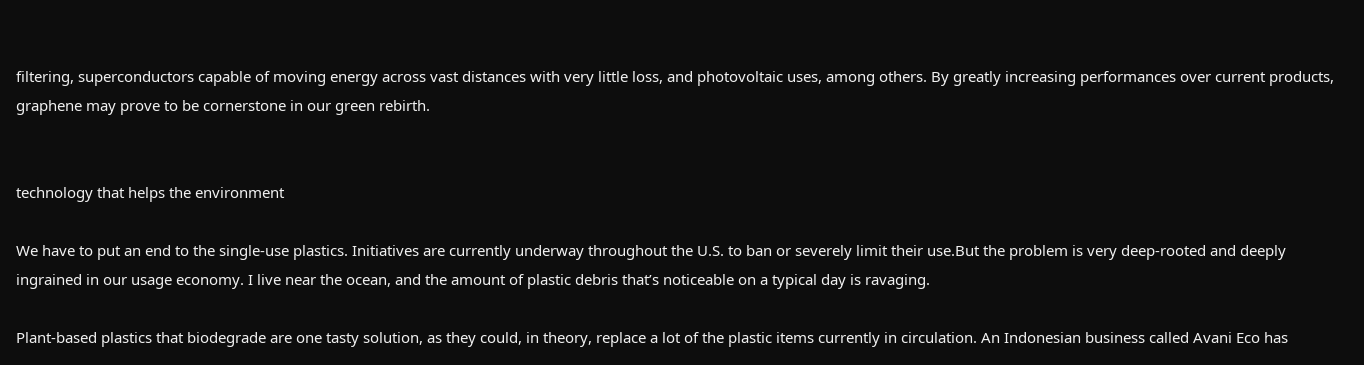filtering, superconductors capable of moving energy across vast distances with very little loss, and photovoltaic uses, among others. By greatly increasing performances over current products, graphene may prove to be cornerstone in our green rebirth.


technology that helps the environment

We have to put an end to the single-use plastics. Initiatives are currently underway throughout the U.S. to ban or severely limit their use.But the problem is very deep-rooted and deeply ingrained in our usage economy. I live near the ocean, and the amount of plastic debris that’s noticeable on a typical day is ravaging.

Plant-based plastics that biodegrade are one tasty solution, as they could, in theory, replace a lot of the plastic items currently in circulation. An Indonesian business called Avani Eco has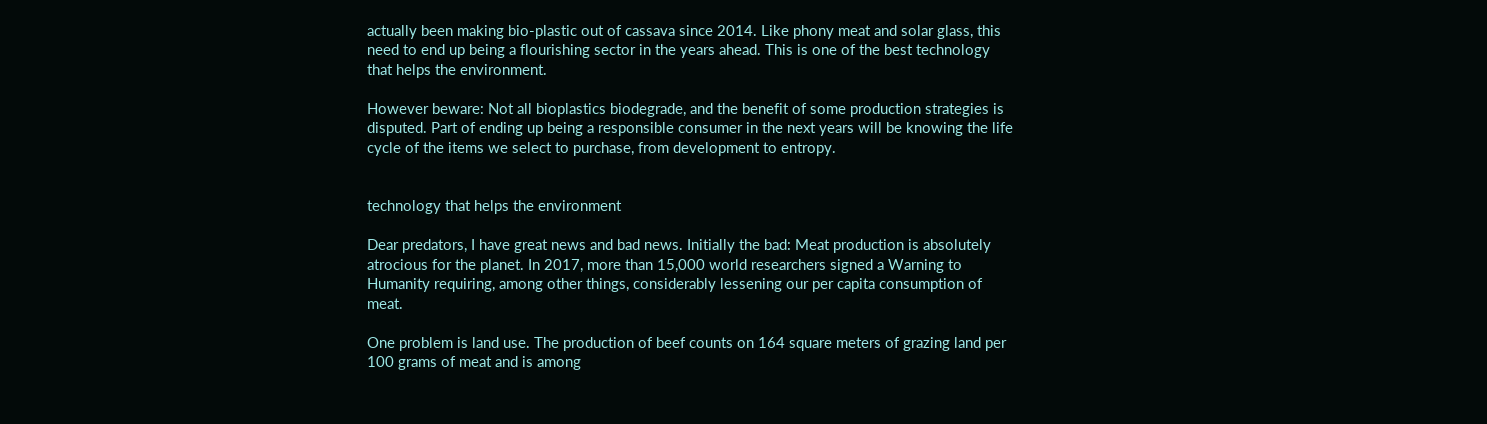actually been making bio-plastic out of cassava since 2014. Like phony meat and solar glass, this need to end up being a flourishing sector in the years ahead. This is one of the best technology that helps the environment.

However beware: Not all bioplastics biodegrade, and the benefit of some production strategies is disputed. Part of ending up being a responsible consumer in the next years will be knowing the life cycle of the items we select to purchase, from development to entropy.


technology that helps the environment

Dear predators, I have great news and bad news. Initially the bad: Meat production is absolutely atrocious for the planet. In 2017, more than 15,000 world researchers signed a Warning to Humanity requiring, among other things, considerably lessening our per capita consumption of meat.

One problem is land use. The production of beef counts on 164 square meters of grazing land per 100 grams of meat and is among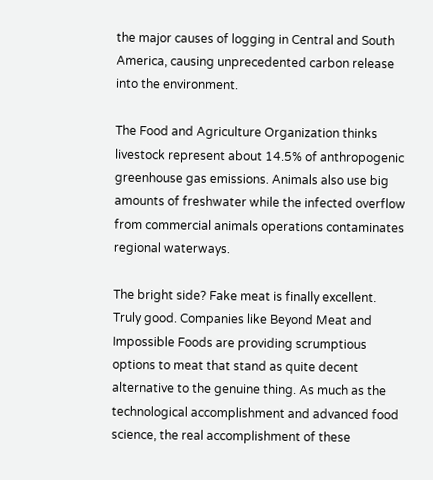the major causes of logging in Central and South America, causing unprecedented carbon release into the environment.

The Food and Agriculture Organization thinks livestock represent about 14.5% of anthropogenic greenhouse gas emissions. Animals also use big amounts of freshwater while the infected overflow from commercial animals operations contaminates regional waterways.

The bright side? Fake meat is finally excellent. Truly good. Companies like Beyond Meat and Impossible Foods are providing scrumptious options to meat that stand as quite decent alternative to the genuine thing. As much as the technological accomplishment and advanced food science, the real accomplishment of these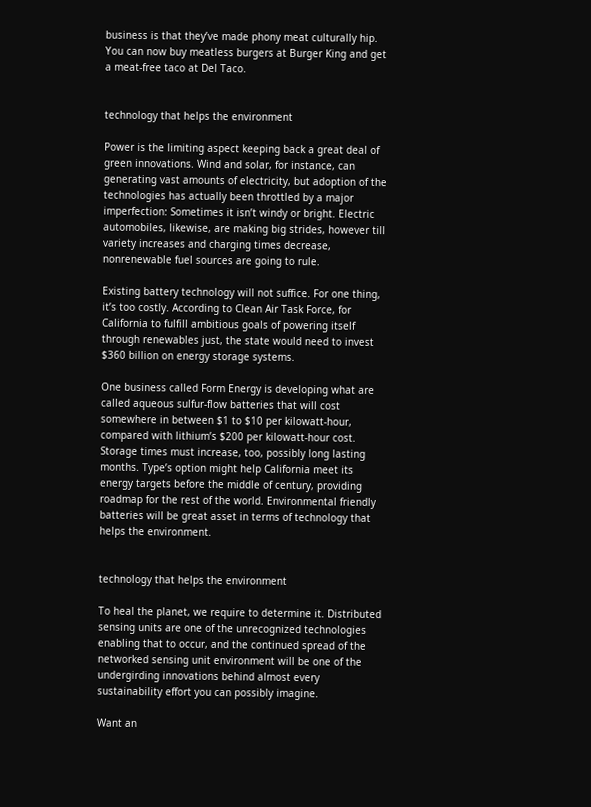business is that they’ve made phony meat culturally hip. You can now buy meatless burgers at Burger King and get a meat-free taco at Del Taco.


technology that helps the environment

Power is the limiting aspect keeping back a great deal of green innovations. Wind and solar, for instance, can generating vast amounts of electricity, but adoption of the technologies has actually been throttled by a major imperfection: Sometimes it isn’t windy or bright. Electric automobiles, likewise, are making big strides, however till variety increases and charging times decrease, nonrenewable fuel sources are going to rule.

Existing battery technology will not suffice. For one thing, it’s too costly. According to Clean Air Task Force, for California to fulfill ambitious goals of powering itself through renewables just, the state would need to invest $360 billion on energy storage systems.

One business called Form Energy is developing what are called aqueous sulfur-flow batteries that will cost somewhere in between $1 to $10 per kilowatt-hour, compared with lithium’s $200 per kilowatt-hour cost. Storage times must increase, too, possibly long lasting months. Type’s option might help California meet its energy targets before the middle of century, providing roadmap for the rest of the world. Environmental friendly batteries will be great asset in terms of technology that helps the environment.


technology that helps the environment

To heal the planet, we require to determine it. Distributed sensing units are one of the unrecognized technologies enabling that to occur, and the continued spread of the networked sensing unit environment will be one of the undergirding innovations behind almost every sustainability effort you can possibly imagine.

Want an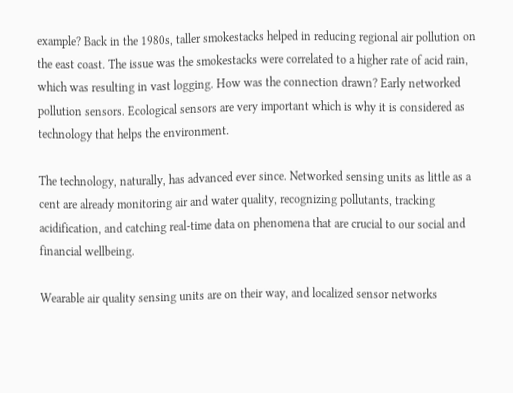example? Back in the 1980s, taller smokestacks helped in reducing regional air pollution on the east coast. The issue was the smokestacks were correlated to a higher rate of acid rain, which was resulting in vast logging. How was the connection drawn? Early networked pollution sensors. Ecological sensors are very important which is why it is considered as technology that helps the environment.

The technology, naturally, has advanced ever since. Networked sensing units as little as a cent are already monitoring air and water quality, recognizing pollutants, tracking acidification, and catching real-time data on phenomena that are crucial to our social and financial wellbeing.

Wearable air quality sensing units are on their way, and localized sensor networks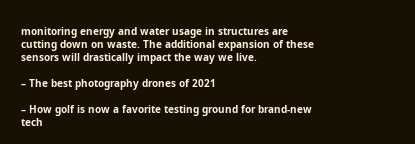monitoring energy and water usage in structures are cutting down on waste. The additional expansion of these sensors will drastically impact the way we live.

– The best photography drones of 2021

– How golf is now a favorite testing ground for brand-new tech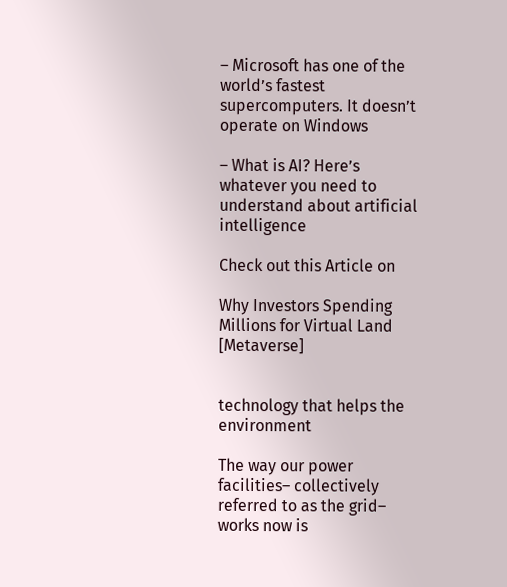– Microsoft has one of the world’s fastest supercomputers. It doesn’t operate on Windows

– What is AI? Here’s whatever you need to understand about artificial intelligence

Check out this Article on

Why Investors Spending Millions for Virtual Land [Metaverse]


technology that helps the environment

The way our power facilities– collectively referred to as the grid– works now is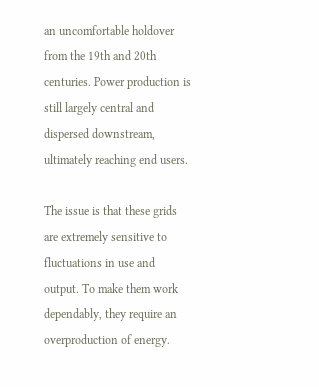an uncomfortable holdover from the 19th and 20th centuries. Power production is still largely central and dispersed downstream, ultimately reaching end users.

The issue is that these grids are extremely sensitive to fluctuations in use and output. To make them work dependably, they require an overproduction of energy.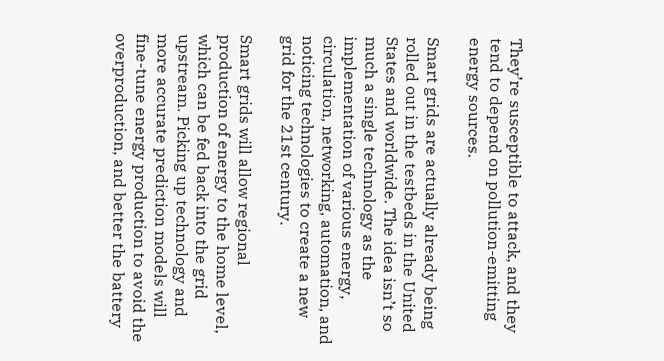They’re susceptible to attack, and they tend to depend on pollution-emitting energy sources.

Smart grids are actually already being rolled out in the testbeds in the United States and worldwide. The idea isn’t so much a single technology as the implementation of various energy, circulation, networking, automation, and noticing technologies to create a new grid for the 21st century.

Smart grids will allow regional production of energy to the home level, which can be fed back into the grid upstream. Picking up technology and more accurate prediction models will fine-tune energy production to avoid the overproduction, and better the battery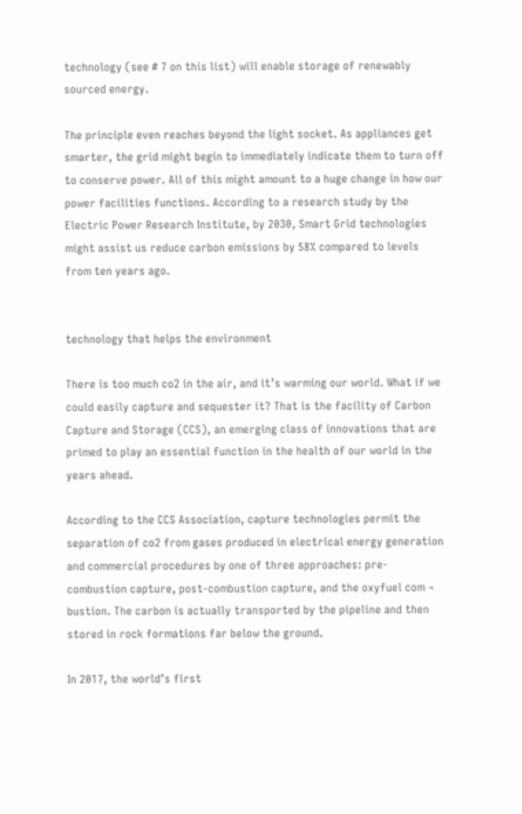technology (see # 7 on this list) will enable storage of renewably sourced energy.

The principle even reaches beyond the light socket. As appliances get smarter, the grid might begin to immediately indicate them to turn off to conserve power. All of this might amount to a huge change in how our power facilities functions. According to a research study by the Electric Power Research Institute, by 2030, Smart Grid technologies might assist us reduce carbon emissions by 58% compared to levels from ten years ago.


technology that helps the environment

There is too much co2 in the air, and it’s warming our world. What if we could easily capture and sequester it? That is the facility of Carbon Capture and Storage (CCS), an emerging class of innovations that are primed to play an essential function in the health of our world in the years ahead.

According to the CCS Association, capture technologies permit the separation of co2 from gases produced in electrical energy generation and commercial procedures by one of three approaches: pre-combustion capture, post-combustion capture, and the oxyfuel com ¬ bustion. The carbon is actually transported by the pipeline and then stored in rock formations far below the ground.

In 2017, the world’s first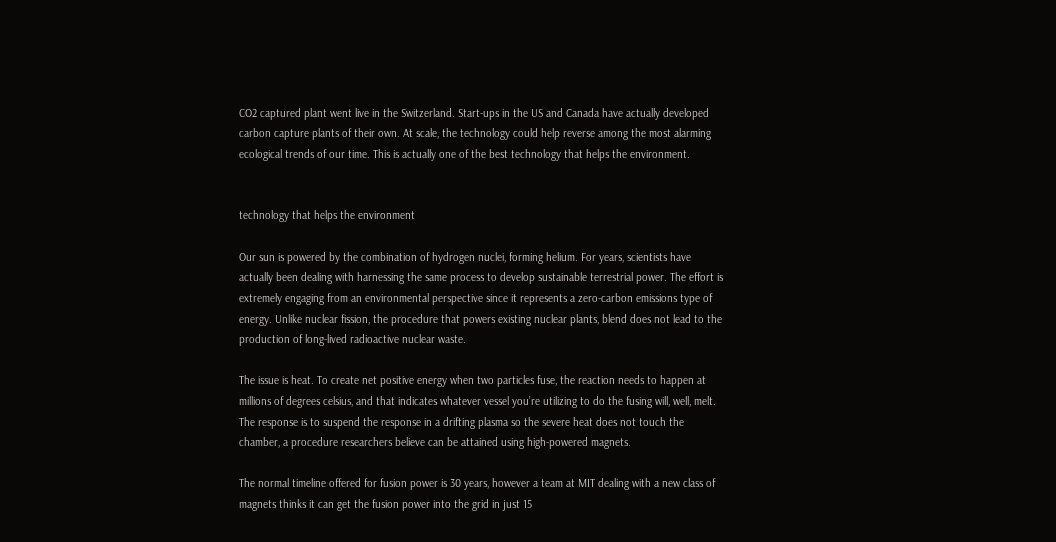CO2 captured plant went live in the Switzerland. Start-ups in the US and Canada have actually developed carbon capture plants of their own. At scale, the technology could help reverse among the most alarming ecological trends of our time. This is actually one of the best technology that helps the environment.


technology that helps the environment

Our sun is powered by the combination of hydrogen nuclei, forming helium. For years, scientists have actually been dealing with harnessing the same process to develop sustainable terrestrial power. The effort is extremely engaging from an environmental perspective since it represents a zero-carbon emissions type of energy. Unlike nuclear fission, the procedure that powers existing nuclear plants, blend does not lead to the production of long-lived radioactive nuclear waste.

The issue is heat. To create net positive energy when two particles fuse, the reaction needs to happen at millions of degrees celsius, and that indicates whatever vessel you’re utilizing to do the fusing will, well, melt. The response is to suspend the response in a drifting plasma so the severe heat does not touch the chamber, a procedure researchers believe can be attained using high-powered magnets.

The normal timeline offered for fusion power is 30 years, however a team at MIT dealing with a new class of magnets thinks it can get the fusion power into the grid in just 15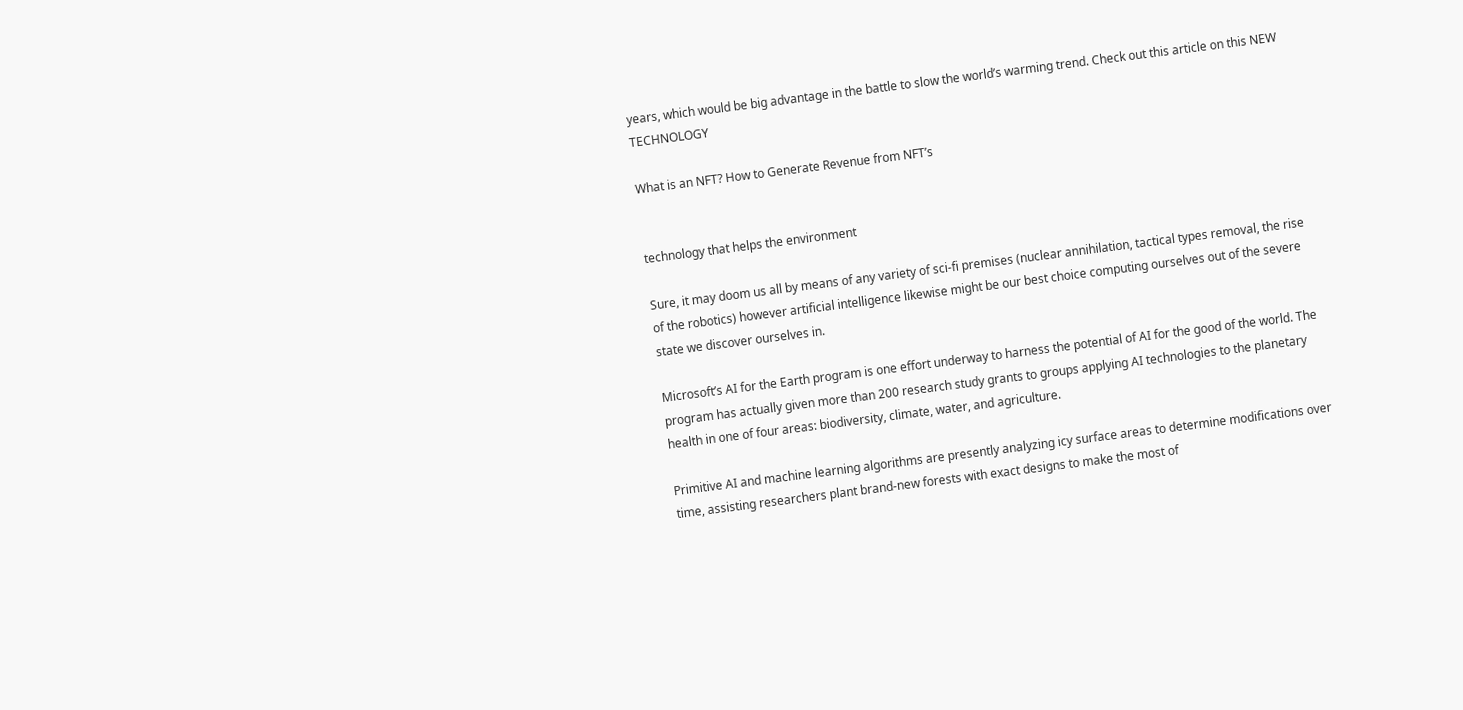years, which would be big advantage in the battle to slow the world’s warming trend. Check out this article on this NEW TECHNOLOGY

What is an NFT? How to Generate Revenue from NFT’s


technology that helps the environment

Sure, it may doom us all by means of any variety of sci-fi premises (nuclear annihilation, tactical types removal, the rise of the robotics) however artificial intelligence likewise might be our best choice computing ourselves out of the severe state we discover ourselves in.

Microsoft’s AI for the Earth program is one effort underway to harness the potential of AI for the good of the world. The program has actually given more than 200 research study grants to groups applying AI technologies to the planetary health in one of four areas: biodiversity, climate, water, and agriculture.

Primitive AI and machine learning algorithms are presently analyzing icy surface areas to determine modifications over time, assisting researchers plant brand-new forests with exact designs to make the most of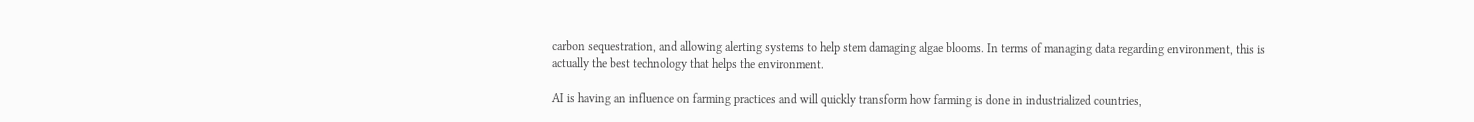carbon sequestration, and allowing alerting systems to help stem damaging algae blooms. In terms of managing data regarding environment, this is actually the best technology that helps the environment.

AI is having an influence on farming practices and will quickly transform how farming is done in industrialized countries,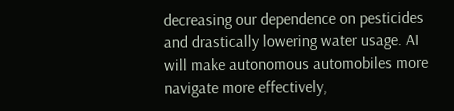decreasing our dependence on pesticides and drastically lowering water usage. AI will make autonomous automobiles more navigate more effectively,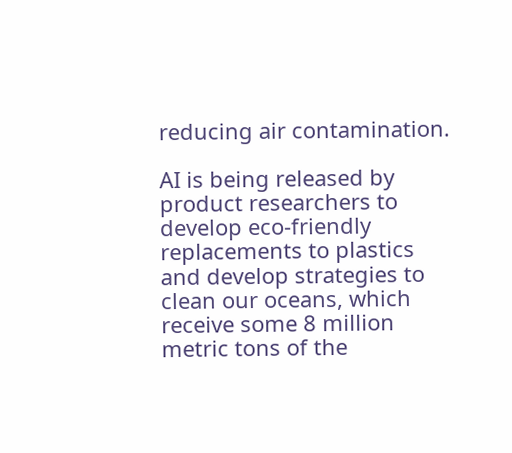reducing air contamination.

AI is being released by product researchers to develop eco-friendly replacements to plastics and develop strategies to clean our oceans, which receive some 8 million metric tons of the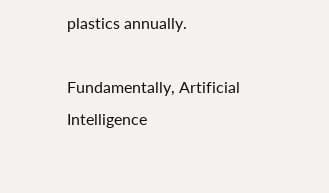plastics annually.

Fundamentally, Artificial Intelligence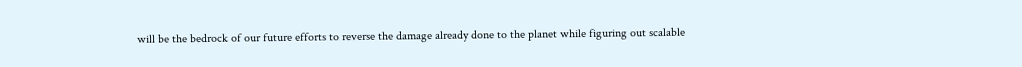will be the bedrock of our future efforts to reverse the damage already done to the planet while figuring out scalable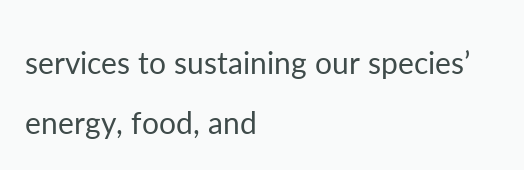services to sustaining our species’ energy, food, and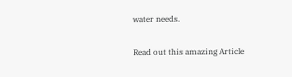water needs.

Read out this amazing Article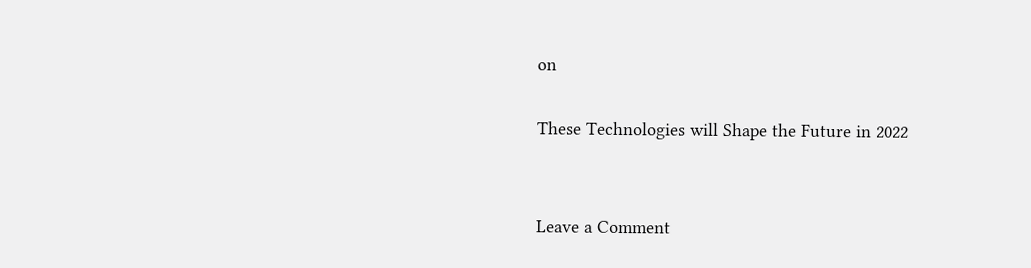on

These Technologies will Shape the Future in 2022


Leave a Comment